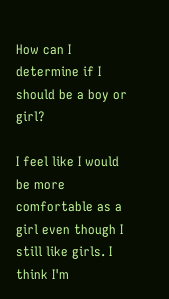How can I determine if I should be a boy or girl?

I feel like I would be more comfortable as a girl even though I still like girls. I think I'm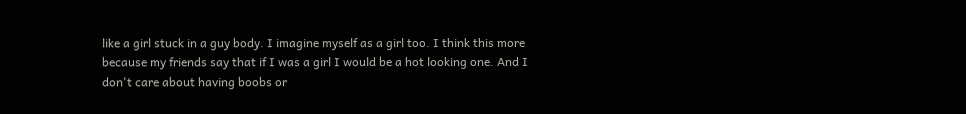like a girl stuck in a guy body. I imagine myself as a girl too. I think this more because my friends say that if I was a girl I would be a hot looking one. And I don't care about having boobs or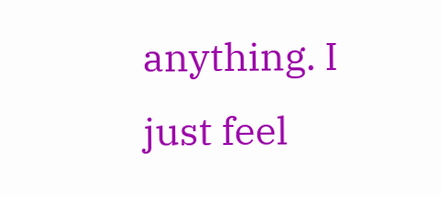anything. I just feel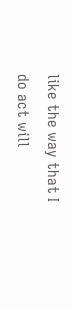like the way that I do act will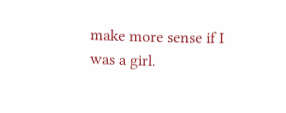make more sense if I was a girl.